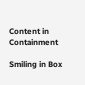Content in Containment

Smiling in Box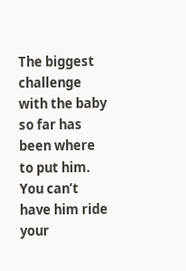The biggest challenge with the baby so far has been where to put him. You can’t have him ride your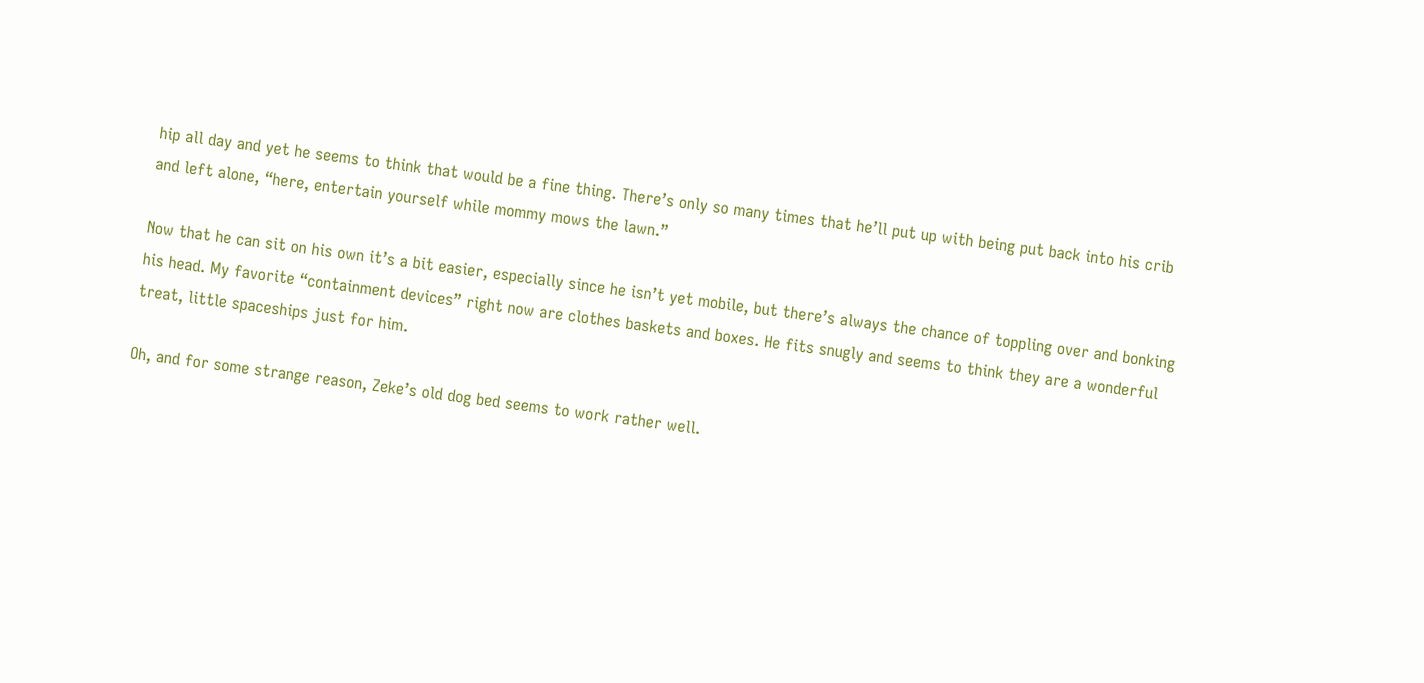hip all day and yet he seems to think that would be a fine thing. There’s only so many times that he’ll put up with being put back into his crib and left alone, “here, entertain yourself while mommy mows the lawn.”

Now that he can sit on his own it’s a bit easier, especially since he isn’t yet mobile, but there’s always the chance of toppling over and bonking his head. My favorite “containment devices” right now are clothes baskets and boxes. He fits snugly and seems to think they are a wonderful treat, little spaceships just for him.

Oh, and for some strange reason, Zeke’s old dog bed seems to work rather well.